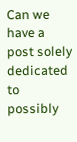Can we have a post solely dedicated to possibly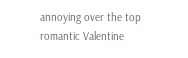annoying over the top romantic Valentine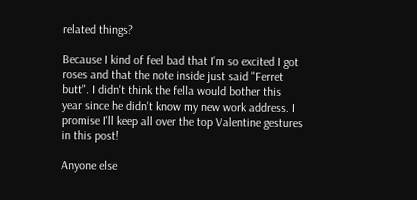related things?

Because I kind of feel bad that I'm so excited I got roses and that the note inside just said "Ferret butt". I didn't think the fella would bother this year since he didn't know my new work address. I promise I'll keep all over the top Valentine gestures in this post!

Anyone else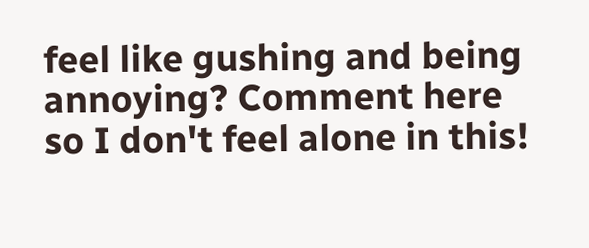feel like gushing and being annoying? Comment here so I don't feel alone in this!